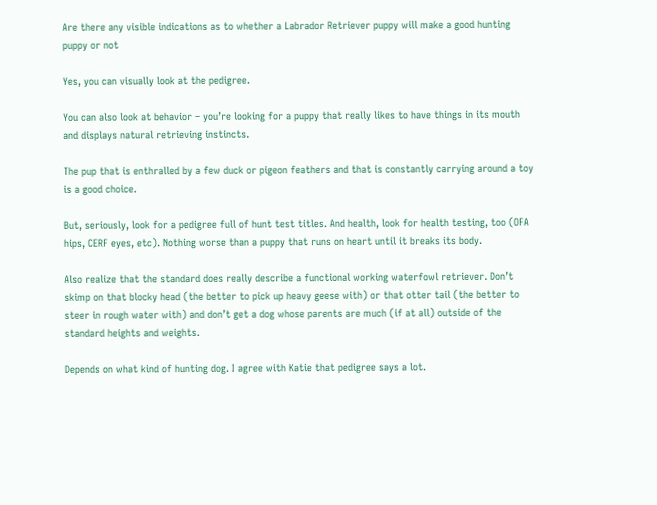Are there any visible indications as to whether a Labrador Retriever puppy will make a good hunting puppy or not

Yes, you can visually look at the pedigree.

You can also look at behavior – you’re looking for a puppy that really likes to have things in its mouth and displays natural retrieving instincts.

The pup that is enthralled by a few duck or pigeon feathers and that is constantly carrying around a toy is a good choice.

But, seriously, look for a pedigree full of hunt test titles. And health, look for health testing, too (OFA hips, CERF eyes, etc). Nothing worse than a puppy that runs on heart until it breaks its body.

Also realize that the standard does really describe a functional working waterfowl retriever. Don’t skimp on that blocky head (the better to pick up heavy geese with) or that otter tail (the better to steer in rough water with) and don’t get a dog whose parents are much (if at all) outside of the standard heights and weights.

Depends on what kind of hunting dog. I agree with Katie that pedigree says a lot.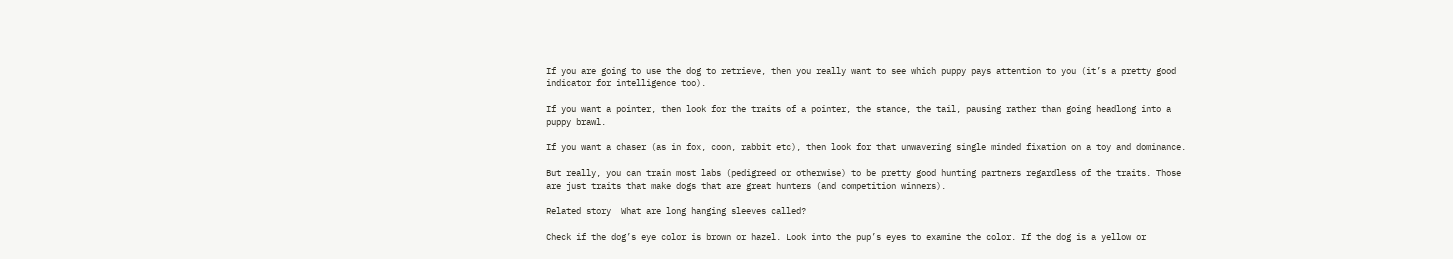If you are going to use the dog to retrieve, then you really want to see which puppy pays attention to you (it’s a pretty good indicator for intelligence too).

If you want a pointer, then look for the traits of a pointer, the stance, the tail, pausing rather than going headlong into a puppy brawl.

If you want a chaser (as in fox, coon, rabbit etc), then look for that unwavering single minded fixation on a toy and dominance.

But really, you can train most labs (pedigreed or otherwise) to be pretty good hunting partners regardless of the traits. Those are just traits that make dogs that are great hunters (and competition winners).

Related story  What are long hanging sleeves called?

Check if the dog’s eye color is brown or hazel. Look into the pup’s eyes to examine the color. If the dog is a yellow or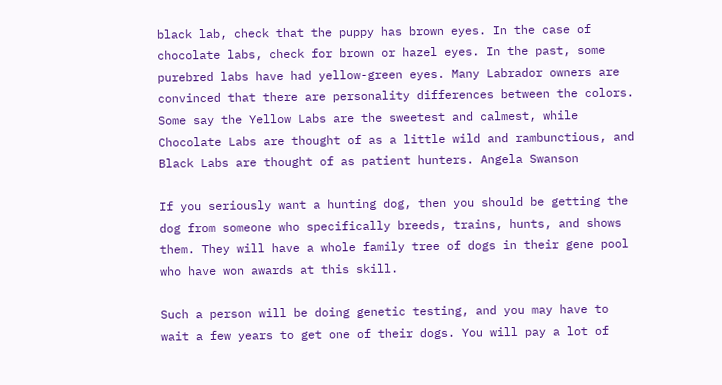black lab, check that the puppy has brown eyes. In the case of chocolate labs, check for brown or hazel eyes. In the past, some purebred labs have had yellow-green eyes. Many Labrador owners are convinced that there are personality differences between the colors. Some say the Yellow Labs are the sweetest and calmest, while Chocolate Labs are thought of as a little wild and rambunctious, and Black Labs are thought of as patient hunters. Angela Swanson

If you seriously want a hunting dog, then you should be getting the dog from someone who specifically breeds, trains, hunts, and shows them. They will have a whole family tree of dogs in their gene pool who have won awards at this skill.

Such a person will be doing genetic testing, and you may have to wait a few years to get one of their dogs. You will pay a lot of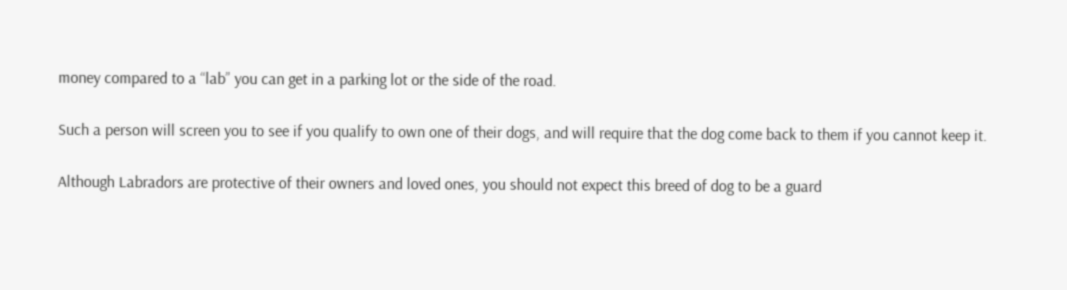money compared to a “lab” you can get in a parking lot or the side of the road.

Such a person will screen you to see if you qualify to own one of their dogs, and will require that the dog come back to them if you cannot keep it.

Although Labradors are protective of their owners and loved ones, you should not expect this breed of dog to be a guard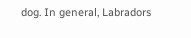dog. In general, Labradors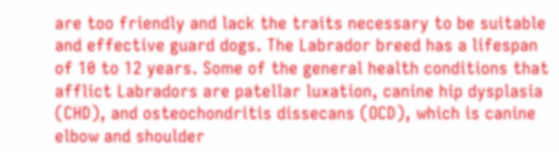are too friendly and lack the traits necessary to be suitable and effective guard dogs. The Labrador breed has a lifespan of 10 to 12 years. Some of the general health conditions that afflict Labradors are patellar luxation, canine hip dysplasia (CHD), and osteochondritis dissecans (OCD), which is canine elbow and shoulder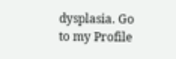dysplasia. Go to my Profile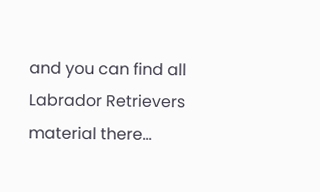and you can find all Labrador Retrievers material there…